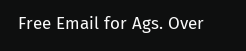Free Email for Ags. Over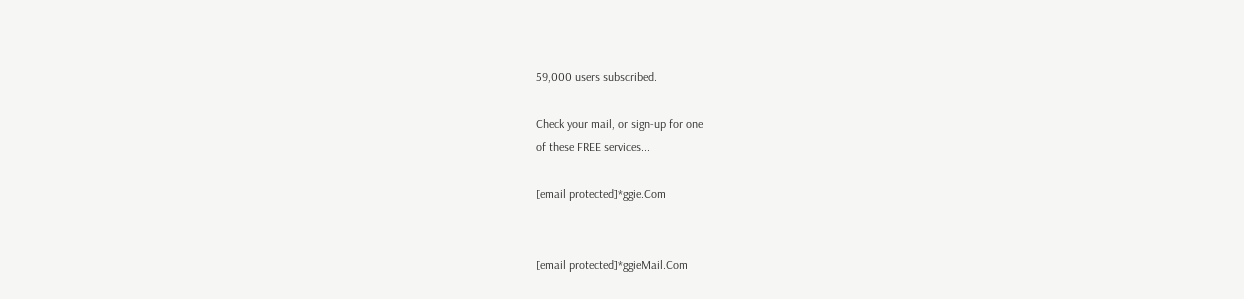59,000 users subscribed.

Check your mail, or sign-up for one
of these FREE services...

[email protected]*ggie.Com


[email protected]*ggieMail.Com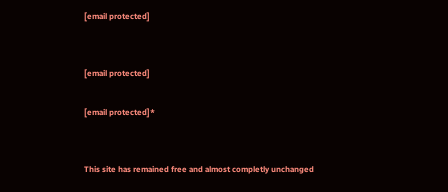[email protected]


[email protected]

[email protected]*


This site has remained free and almost completly unchanged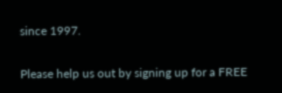since 1997.

Please help us out by signing up for a FREE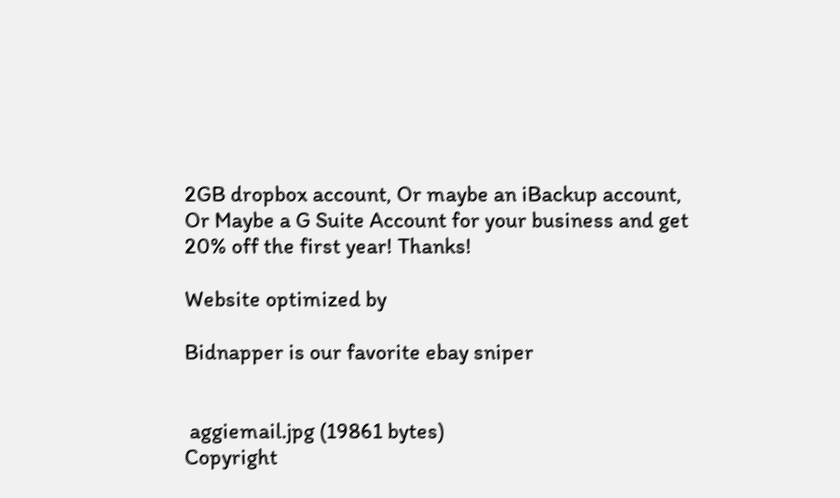2GB dropbox account, Or maybe an iBackup account, Or Maybe a G Suite Account for your business and get 20% off the first year! Thanks!

Website optimized by

Bidnapper is our favorite ebay sniper


 aggiemail.jpg (19861 bytes)
Copyright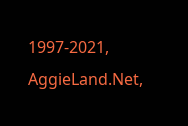1997-2021, AggieLand.Net,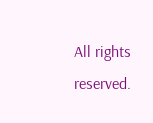All rights reserved.